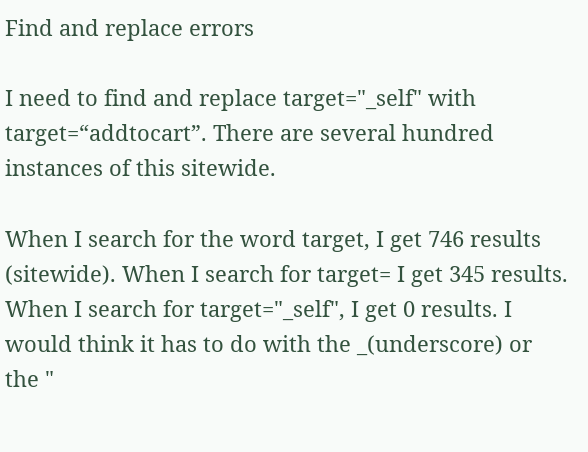Find and replace errors

I need to find and replace target="_self" with target=“addtocart”. There are several hundred instances of this sitewide.

When I search for the word target, I get 746 results (sitewide). When I search for target= I get 345 results. When I search for target="_self", I get 0 results. I would think it has to do with the _(underscore) or the "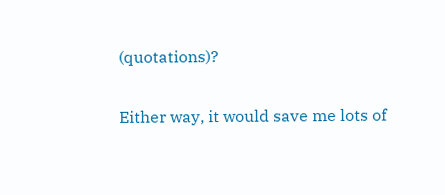(quotations)?

Either way, it would save me lots of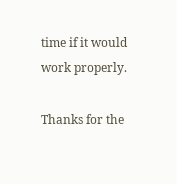time if it would work properly.

Thanks for the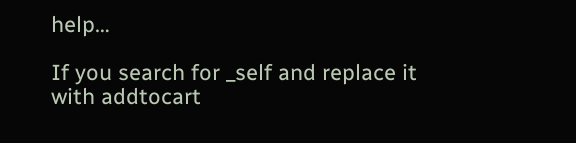help…

If you search for _self and replace it with addtocart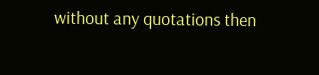without any quotations then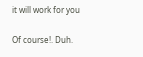it will work for you

Of course!. Duh.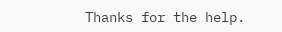Thanks for the help.